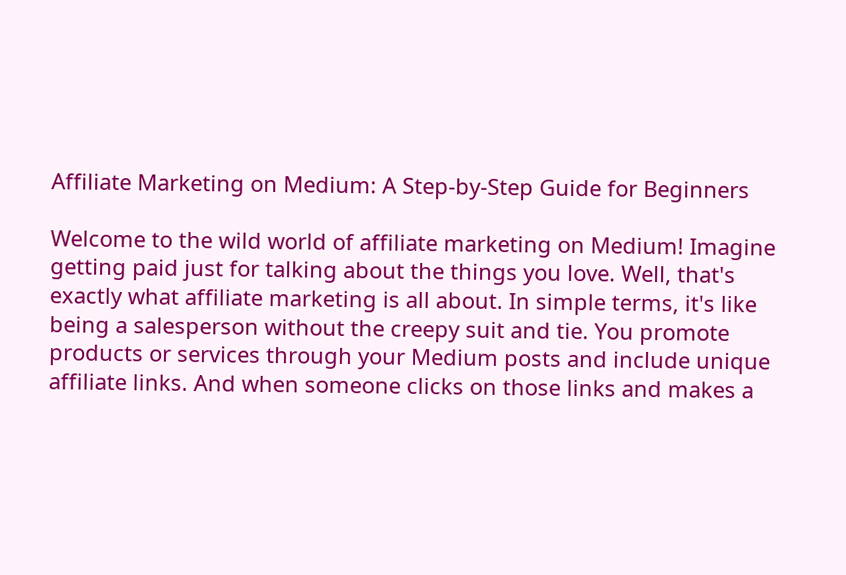Affiliate Marketing on Medium: A Step-by-Step Guide for Beginners

Welcome to the wild world of affiliate marketing on Medium! Imagine getting paid just for talking about the things you love. Well, that's exactly what affiliate marketing is all about. In simple terms, it's like being a salesperson without the creepy suit and tie. You promote products or services through your Medium posts and include unique affiliate links. And when someone clicks on those links and makes a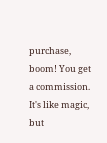purchase, boom! You get a commission. It's like magic, but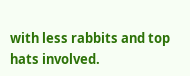with less rabbits and top hats involved.